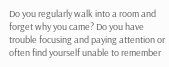Do you regularly walk into a room and forget why you came? Do you have trouble focusing and paying attention or often find yourself unable to remember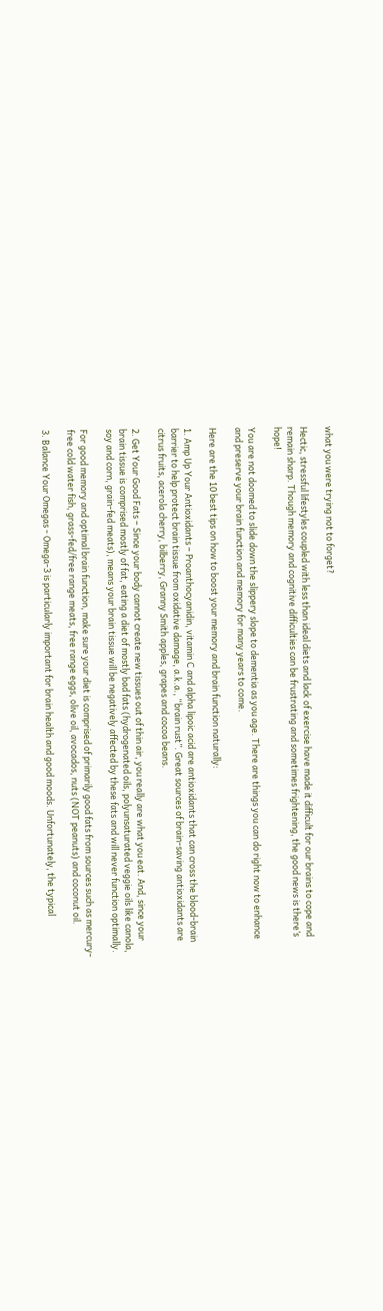what you were trying not to forget?

Hectic, stressful lifestyles coupled with less than ideal diets and lack of exercise have made it difficult for our brains to cope and remain sharp. Though memory and cognitive difficulties can be frustrating and sometimes frightening, the good news is there’s hope!

You are not doomed to slide down the slippery slope to dementia as you age. There are things you can do right now to enhance and preserve your brain function and memory for many years to come.

Here are the 10 best tips on how to boost your memory and brain function naturally:

1. Amp Up Your Antioxidants – Proanthocyanidin, vitamin C and alpha lipoic acid are antioxidants that can cross the blood-brain barrier to help protect brain tissue from oxidative damage, a.k.a., “brain rust”. Great sources of brain-saving antioxidants are citrus fruits, acerola cherry, bilberry, Granny Smith apples, grapes and cocoa beans.

2. Get Your Good Fats – Since your body cannot create new tissues out of thin air, you really are what you eat. And, since your brain tissue is comprised mostly of fat, eating a diet of mostly bad fats (hydrogenated oils, polyunsaturated veggie oils like canola, soy and corn, grain-fed meats), means your brain tissue will be negatively affected by these fats and will never function optimally.

For good memory and optimal brain function, make sure your diet is comprised of primarily good fats from sources such as mercury-free cold water fish, grass-fed/free range meats, free range eggs, olive oil, avocados, nuts (NOT peanuts) and coconut oil.

3. Balance Your Omegas - Omega-3 is particularly important for brain health and good moods. Unfortunately, the typical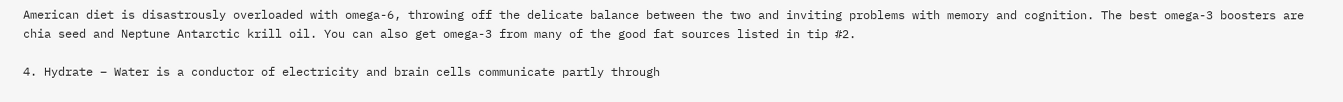American diet is disastrously overloaded with omega-6, throwing off the delicate balance between the two and inviting problems with memory and cognition. The best omega-3 boosters are chia seed and Neptune Antarctic krill oil. You can also get omega-3 from many of the good fat sources listed in tip #2.

4. Hydrate – Water is a conductor of electricity and brain cells communicate partly through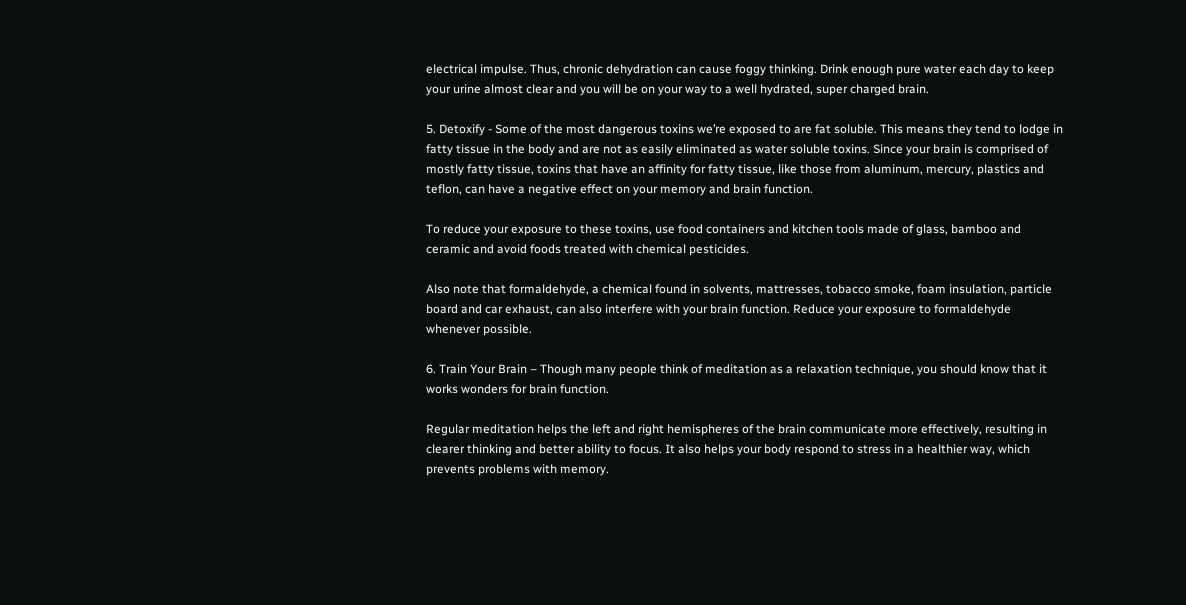electrical impulse. Thus, chronic dehydration can cause foggy thinking. Drink enough pure water each day to keep your urine almost clear and you will be on your way to a well hydrated, super charged brain.

5. Detoxify - Some of the most dangerous toxins we’re exposed to are fat soluble. This means they tend to lodge in fatty tissue in the body and are not as easily eliminated as water soluble toxins. Since your brain is comprised of mostly fatty tissue, toxins that have an affinity for fatty tissue, like those from aluminum, mercury, plastics and teflon, can have a negative effect on your memory and brain function.

To reduce your exposure to these toxins, use food containers and kitchen tools made of glass, bamboo and ceramic and avoid foods treated with chemical pesticides.

Also note that formaldehyde, a chemical found in solvents, mattresses, tobacco smoke, foam insulation, particle board and car exhaust, can also interfere with your brain function. Reduce your exposure to formaldehyde whenever possible.

6. Train Your Brain – Though many people think of meditation as a relaxation technique, you should know that it works wonders for brain function.

Regular meditation helps the left and right hemispheres of the brain communicate more effectively, resulting in clearer thinking and better ability to focus. It also helps your body respond to stress in a healthier way, which prevents problems with memory.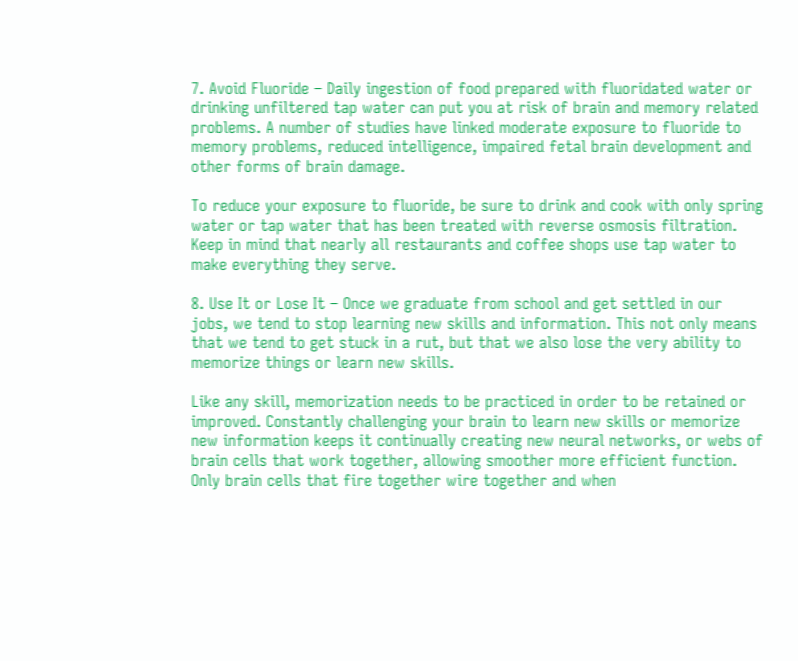7. Avoid Fluoride – Daily ingestion of food prepared with fluoridated water or drinking unfiltered tap water can put you at risk of brain and memory related problems. A number of studies have linked moderate exposure to fluoride to memory problems, reduced intelligence, impaired fetal brain development and other forms of brain damage.

To reduce your exposure to fluoride, be sure to drink and cook with only spring water or tap water that has been treated with reverse osmosis filtration. Keep in mind that nearly all restaurants and coffee shops use tap water to make everything they serve.

8. Use It or Lose It – Once we graduate from school and get settled in our jobs, we tend to stop learning new skills and information. This not only means that we tend to get stuck in a rut, but that we also lose the very ability to memorize things or learn new skills.

Like any skill, memorization needs to be practiced in order to be retained or improved. Constantly challenging your brain to learn new skills or memorize new information keeps it continually creating new neural networks, or webs of brain cells that work together, allowing smoother more efficient function. Only brain cells that fire together wire together and when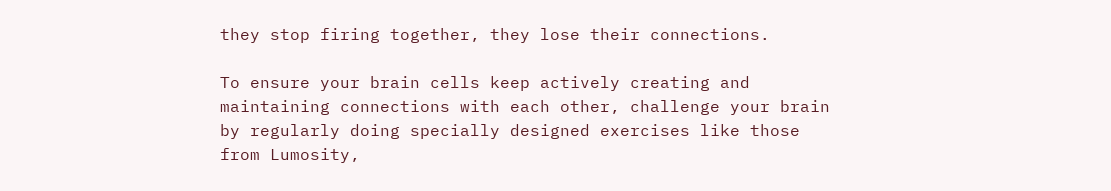they stop firing together, they lose their connections.

To ensure your brain cells keep actively creating and maintaining connections with each other, challenge your brain by regularly doing specially designed exercises like those from Lumosity,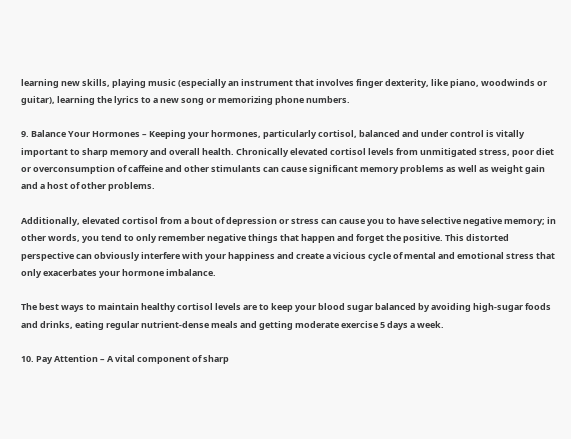learning new skills, playing music (especially an instrument that involves finger dexterity, like piano, woodwinds or guitar), learning the lyrics to a new song or memorizing phone numbers.

9. Balance Your Hormones – Keeping your hormones, particularly cortisol, balanced and under control is vitally important to sharp memory and overall health. Chronically elevated cortisol levels from unmitigated stress, poor diet or overconsumption of caffeine and other stimulants can cause significant memory problems as well as weight gain and a host of other problems.

Additionally, elevated cortisol from a bout of depression or stress can cause you to have selective negative memory; in other words, you tend to only remember negative things that happen and forget the positive. This distorted perspective can obviously interfere with your happiness and create a vicious cycle of mental and emotional stress that only exacerbates your hormone imbalance.

The best ways to maintain healthy cortisol levels are to keep your blood sugar balanced by avoiding high-sugar foods and drinks, eating regular nutrient-dense meals and getting moderate exercise 5 days a week.

10. Pay Attention – A vital component of sharp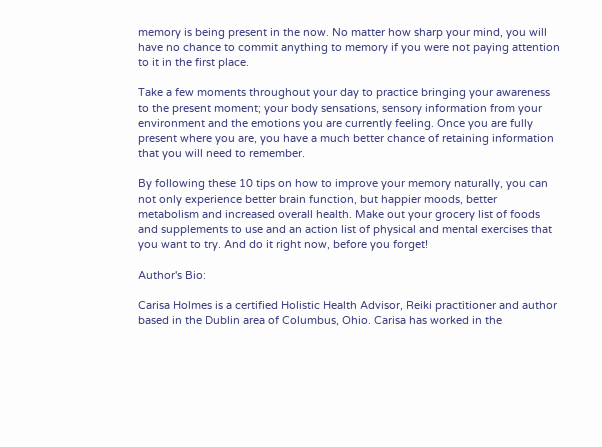memory is being present in the now. No matter how sharp your mind, you will have no chance to commit anything to memory if you were not paying attention to it in the first place.

Take a few moments throughout your day to practice bringing your awareness to the present moment; your body sensations, sensory information from your environment and the emotions you are currently feeling. Once you are fully present where you are, you have a much better chance of retaining information that you will need to remember.

By following these 10 tips on how to improve your memory naturally, you can not only experience better brain function, but happier moods, better metabolism and increased overall health. Make out your grocery list of foods and supplements to use and an action list of physical and mental exercises that you want to try. And do it right now, before you forget!

Author's Bio:

Carisa Holmes is a certified Holistic Health Advisor, Reiki practitioner and author based in the Dublin area of Columbus, Ohio. Carisa has worked in the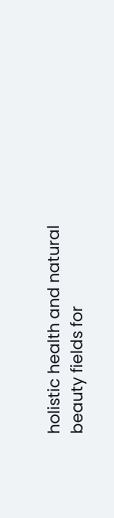holistic health and natural beauty fields for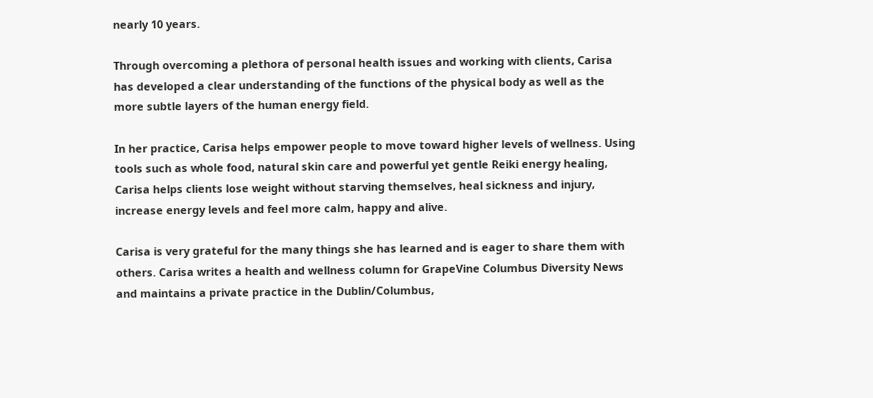nearly 10 years.

Through overcoming a plethora of personal health issues and working with clients, Carisa has developed a clear understanding of the functions of the physical body as well as the more subtle layers of the human energy field.

In her practice, Carisa helps empower people to move toward higher levels of wellness. Using tools such as whole food, natural skin care and powerful yet gentle Reiki energy healing, Carisa helps clients lose weight without starving themselves, heal sickness and injury, increase energy levels and feel more calm, happy and alive.

Carisa is very grateful for the many things she has learned and is eager to share them with others. Carisa writes a health and wellness column for GrapeVine Columbus Diversity News and maintains a private practice in the Dublin/Columbus,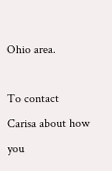Ohio area.

To contact Carisa about how you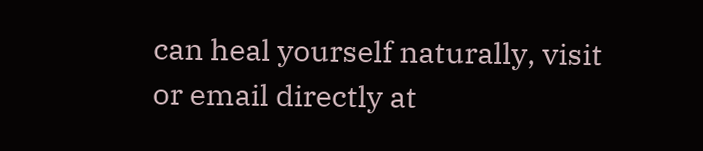can heal yourself naturally, visit or email directly at